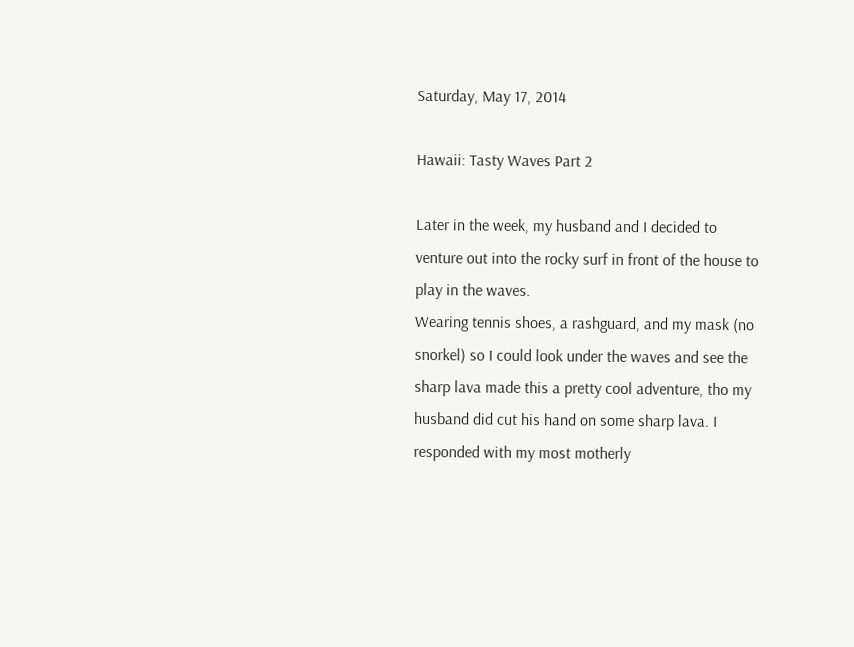Saturday, May 17, 2014

Hawaii: Tasty Waves Part 2

Later in the week, my husband and I decided to venture out into the rocky surf in front of the house to play in the waves.
Wearing tennis shoes, a rashguard, and my mask (no snorkel) so I could look under the waves and see the sharp lava made this a pretty cool adventure, tho my husband did cut his hand on some sharp lava. I responded with my most motherly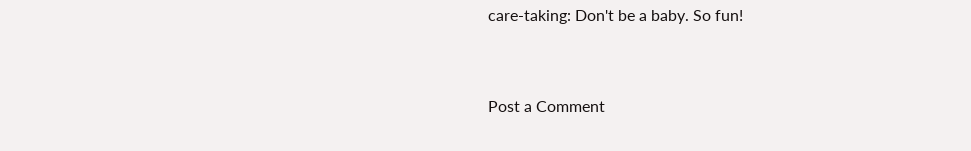care-taking: Don't be a baby. So fun!


Post a Comment